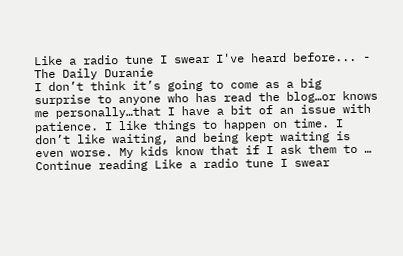Like a radio tune I swear I've heard before... - The Daily Duranie
I don’t think it’s going to come as a big surprise to anyone who has read the blog…or knows me personally…that I have a bit of an issue with patience. I like things to happen on time. I don’t like waiting, and being kept waiting is even worse. My kids know that if I ask them to … Continue reading Like a radio tune I swear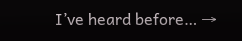I’ve heard before… →